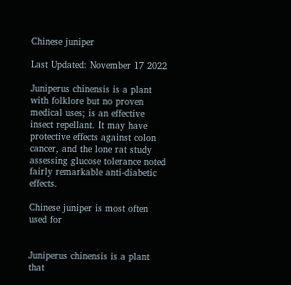Chinese juniper

Last Updated: November 17 2022

Juniperus chinensis is a plant with folklore but no proven medical uses; is an effective insect repellant. It may have protective effects against colon cancer, and the lone rat study assessing glucose tolerance noted fairly remarkable anti-diabetic effects.

Chinese juniper is most often used for


Juniperus chinensis is a plant that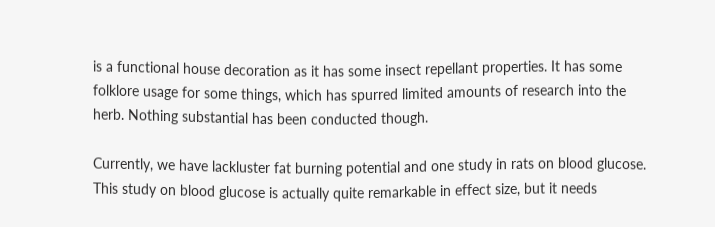is a functional house decoration as it has some insect repellant properties. It has some folklore usage for some things, which has spurred limited amounts of research into the herb. Nothing substantial has been conducted though.

Currently, we have lackluster fat burning potential and one study in rats on blood glucose. This study on blood glucose is actually quite remarkable in effect size, but it needs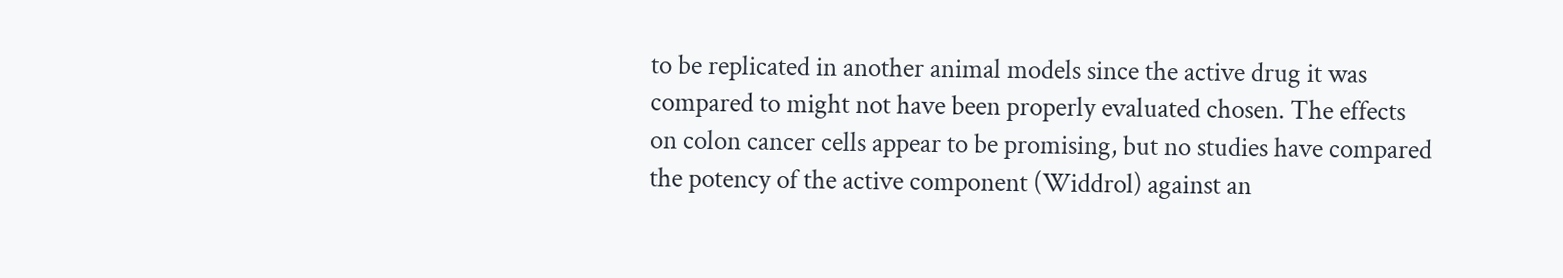to be replicated in another animal models since the active drug it was compared to might not have been properly evaluated chosen. The effects on colon cancer cells appear to be promising, but no studies have compared the potency of the active component (Widdrol) against an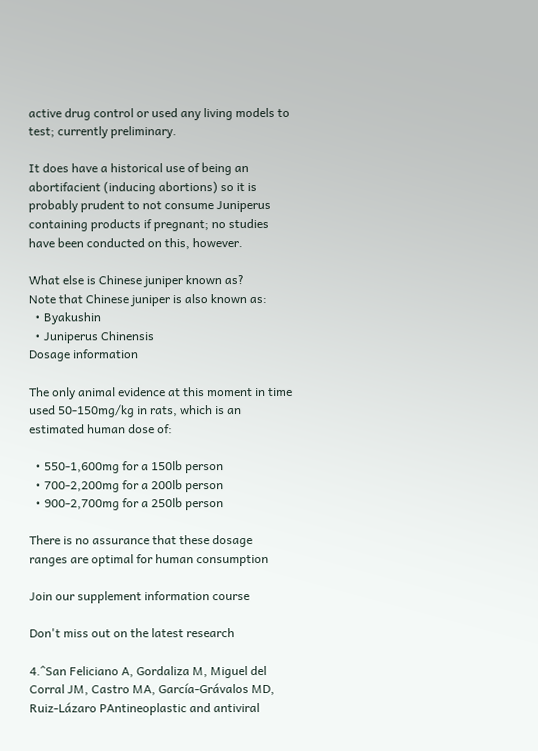active drug control or used any living models to test; currently preliminary.

It does have a historical use of being an abortifacient (inducing abortions) so it is probably prudent to not consume Juniperus containing products if pregnant; no studies have been conducted on this, however.

What else is Chinese juniper known as?
Note that Chinese juniper is also known as:
  • Byakushin
  • Juniperus Chinensis
Dosage information

The only animal evidence at this moment in time used 50-150mg/kg in rats, which is an estimated human dose of:

  • 550-1,600mg for a 150lb person
  • 700-2,200mg for a 200lb person
  • 900-2,700mg for a 250lb person

There is no assurance that these dosage ranges are optimal for human consumption

Join our supplement information course

Don't miss out on the latest research

4.^San Feliciano A, Gordaliza M, Miguel del Corral JM, Castro MA, García-Grávalos MD, Ruiz-Lázaro PAntineoplastic and antiviral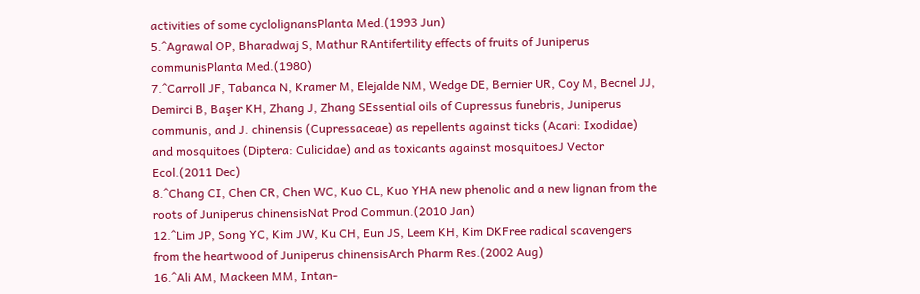activities of some cyclolignansPlanta Med.(1993 Jun)
5.^Agrawal OP, Bharadwaj S, Mathur RAntifertility effects of fruits of Juniperus communisPlanta Med.(1980)
7.^Carroll JF, Tabanca N, Kramer M, Elejalde NM, Wedge DE, Bernier UR, Coy M, Becnel JJ, Demirci B, Başer KH, Zhang J, Zhang SEssential oils of Cupressus funebris, Juniperus communis, and J. chinensis (Cupressaceae) as repellents against ticks (Acari: Ixodidae) and mosquitoes (Diptera: Culicidae) and as toxicants against mosquitoesJ Vector Ecol.(2011 Dec)
8.^Chang CI, Chen CR, Chen WC, Kuo CL, Kuo YHA new phenolic and a new lignan from the roots of Juniperus chinensisNat Prod Commun.(2010 Jan)
12.^Lim JP, Song YC, Kim JW, Ku CH, Eun JS, Leem KH, Kim DKFree radical scavengers from the heartwood of Juniperus chinensisArch Pharm Res.(2002 Aug)
16.^Ali AM, Mackeen MM, Intan-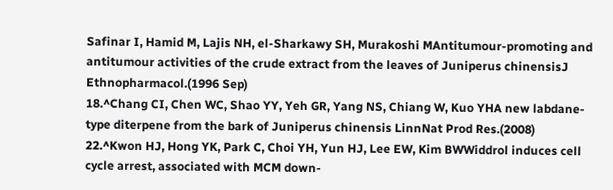Safinar I, Hamid M, Lajis NH, el-Sharkawy SH, Murakoshi MAntitumour-promoting and antitumour activities of the crude extract from the leaves of Juniperus chinensisJ Ethnopharmacol.(1996 Sep)
18.^Chang CI, Chen WC, Shao YY, Yeh GR, Yang NS, Chiang W, Kuo YHA new labdane-type diterpene from the bark of Juniperus chinensis LinnNat Prod Res.(2008)
22.^Kwon HJ, Hong YK, Park C, Choi YH, Yun HJ, Lee EW, Kim BWWiddrol induces cell cycle arrest, associated with MCM down-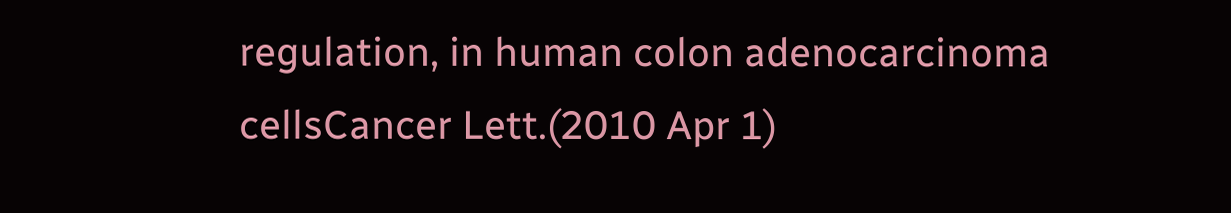regulation, in human colon adenocarcinoma cellsCancer Lett.(2010 Apr 1)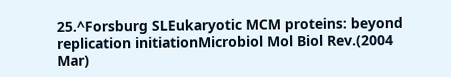25.^Forsburg SLEukaryotic MCM proteins: beyond replication initiationMicrobiol Mol Biol Rev.(2004 Mar)